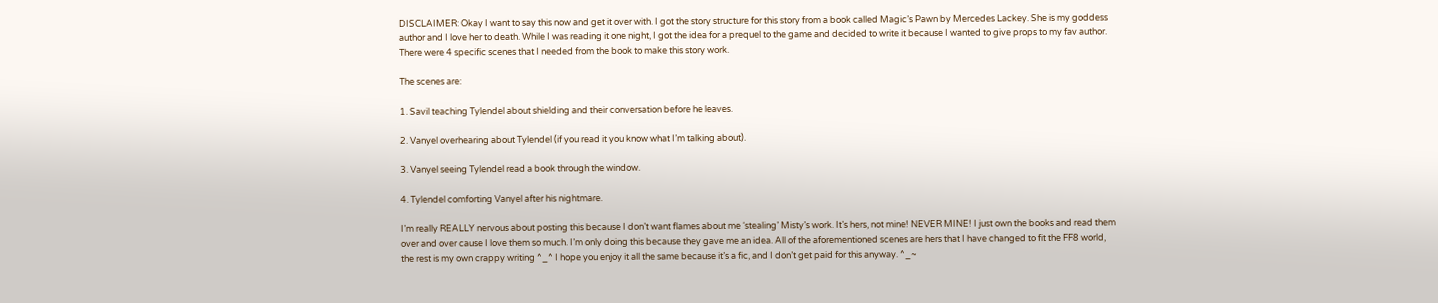DISCLAIMER: Okay I want to say this now and get it over with. I got the story structure for this story from a book called Magic’s Pawn by Mercedes Lackey. She is my goddess author and I love her to death. While I was reading it one night, I got the idea for a prequel to the game and decided to write it because I wanted to give props to my fav author. There were 4 specific scenes that I needed from the book to make this story work.

The scenes are:

1. Savil teaching Tylendel about shielding and their conversation before he leaves.

2. Vanyel overhearing about Tylendel (if you read it you know what I’m talking about).

3. Vanyel seeing Tylendel read a book through the window.

4. Tylendel comforting Vanyel after his nightmare.

I’m really REALLY nervous about posting this because I don’t want flames about me ‘stealing’ Misty’s work. It’s hers, not mine! NEVER MINE! I just own the books and read them over and over cause I love them so much. I’m only doing this because they gave me an idea. All of the aforementioned scenes are hers that I have changed to fit the FF8 world, the rest is my own crappy writing ^_^ I hope you enjoy it all the same because it’s a fic, and I don’t get paid for this anyway. ^_~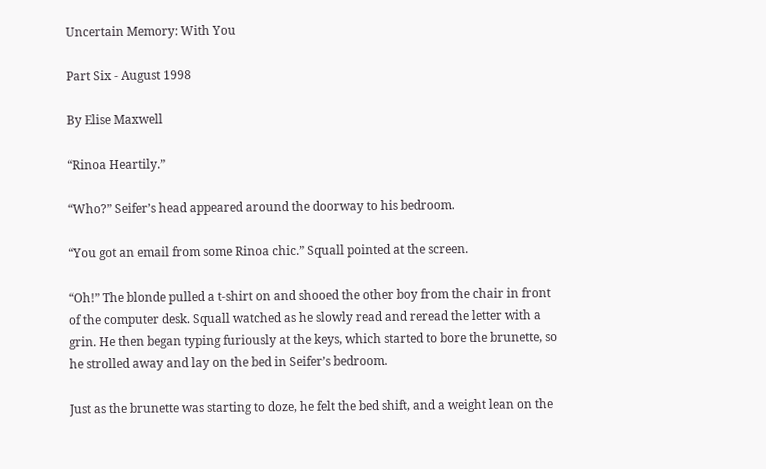Uncertain Memory: With You

Part Six - August 1998

By Elise Maxwell

“Rinoa Heartily.”

“Who?” Seifer’s head appeared around the doorway to his bedroom.

“You got an email from some Rinoa chic.” Squall pointed at the screen.

“Oh!” The blonde pulled a t-shirt on and shooed the other boy from the chair in front of the computer desk. Squall watched as he slowly read and reread the letter with a grin. He then began typing furiously at the keys, which started to bore the brunette, so he strolled away and lay on the bed in Seifer’s bedroom.

Just as the brunette was starting to doze, he felt the bed shift, and a weight lean on the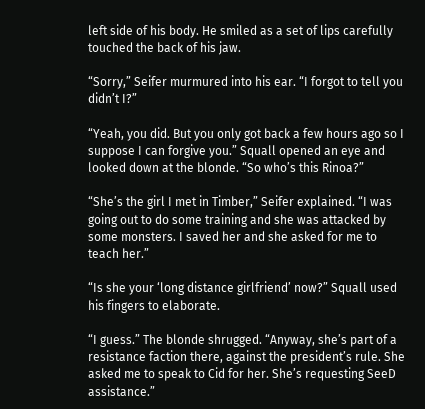left side of his body. He smiled as a set of lips carefully touched the back of his jaw.

“Sorry,” Seifer murmured into his ear. “I forgot to tell you didn’t I?”

“Yeah, you did. But you only got back a few hours ago so I suppose I can forgive you.” Squall opened an eye and looked down at the blonde. “So who’s this Rinoa?”

“She’s the girl I met in Timber,” Seifer explained. “I was going out to do some training and she was attacked by some monsters. I saved her and she asked for me to teach her.”

“Is she your ‘long distance girlfriend’ now?” Squall used his fingers to elaborate.

“I guess.” The blonde shrugged. “Anyway, she’s part of a resistance faction there, against the president’s rule. She asked me to speak to Cid for her. She’s requesting SeeD assistance.”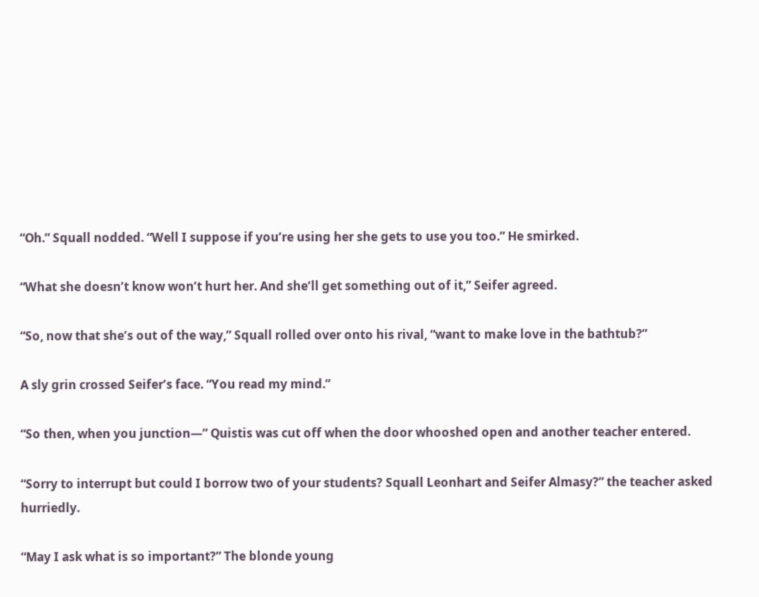“Oh.” Squall nodded. “Well I suppose if you’re using her she gets to use you too.” He smirked.

“What she doesn’t know won’t hurt her. And she’ll get something out of it,” Seifer agreed.

“So, now that she’s out of the way,” Squall rolled over onto his rival, “want to make love in the bathtub?”

A sly grin crossed Seifer’s face. “You read my mind.”

“So then, when you junction—” Quistis was cut off when the door whooshed open and another teacher entered.

“Sorry to interrupt but could I borrow two of your students? Squall Leonhart and Seifer Almasy?” the teacher asked hurriedly.

“May I ask what is so important?” The blonde young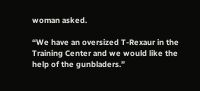woman asked.

“We have an oversized T-Rexaur in the Training Center and we would like the help of the gunbladers.”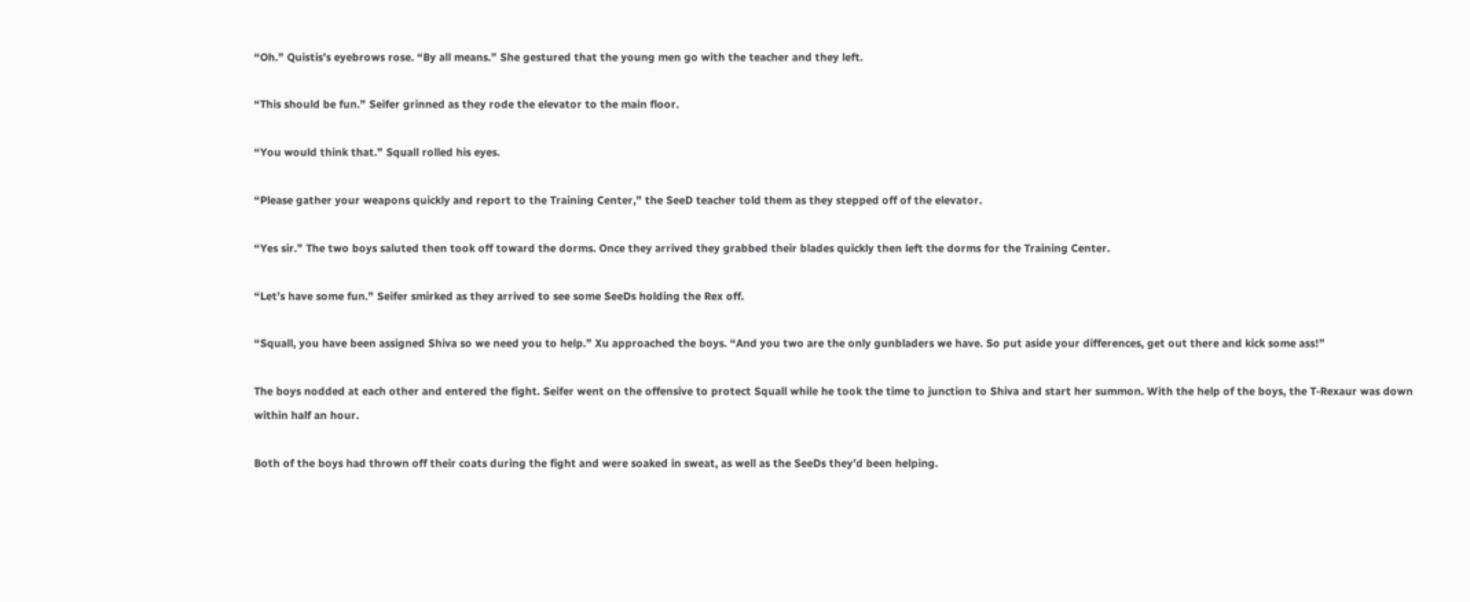“Oh.” Quistis’s eyebrows rose. “By all means.” She gestured that the young men go with the teacher and they left.

“This should be fun.” Seifer grinned as they rode the elevator to the main floor.

“You would think that.” Squall rolled his eyes.

“Please gather your weapons quickly and report to the Training Center,” the SeeD teacher told them as they stepped off of the elevator.

“Yes sir.” The two boys saluted then took off toward the dorms. Once they arrived they grabbed their blades quickly then left the dorms for the Training Center.

“Let’s have some fun.” Seifer smirked as they arrived to see some SeeDs holding the Rex off.

“Squall, you have been assigned Shiva so we need you to help.” Xu approached the boys. “And you two are the only gunbladers we have. So put aside your differences, get out there and kick some ass!”

The boys nodded at each other and entered the fight. Seifer went on the offensive to protect Squall while he took the time to junction to Shiva and start her summon. With the help of the boys, the T-Rexaur was down within half an hour.

Both of the boys had thrown off their coats during the fight and were soaked in sweat, as well as the SeeDs they’d been helping.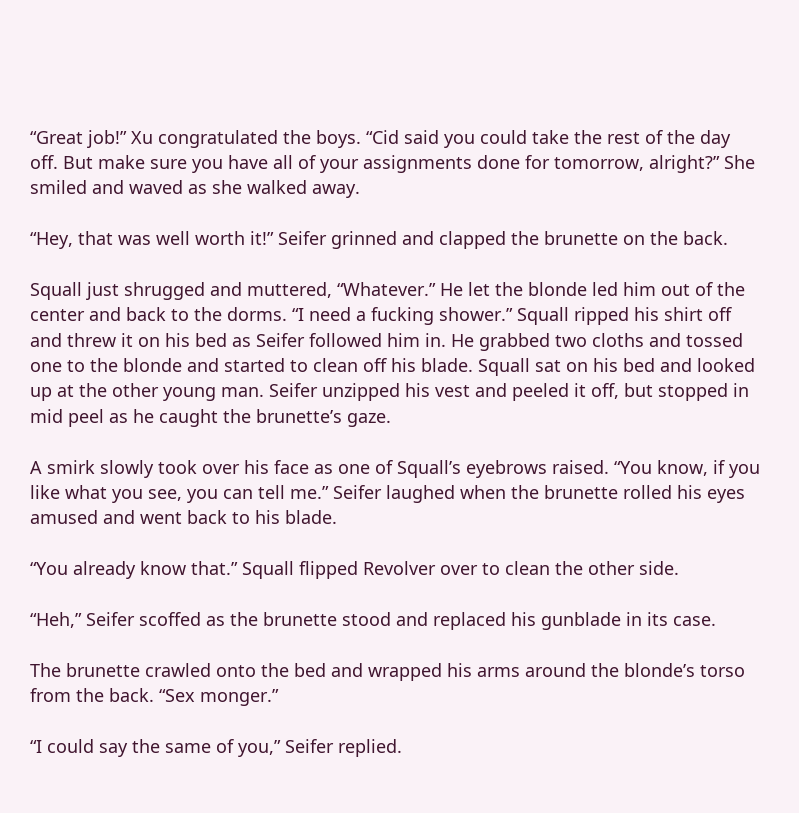“Great job!” Xu congratulated the boys. “Cid said you could take the rest of the day off. But make sure you have all of your assignments done for tomorrow, alright?” She smiled and waved as she walked away.

“Hey, that was well worth it!” Seifer grinned and clapped the brunette on the back.

Squall just shrugged and muttered, “Whatever.” He let the blonde led him out of the center and back to the dorms. “I need a fucking shower.” Squall ripped his shirt off and threw it on his bed as Seifer followed him in. He grabbed two cloths and tossed one to the blonde and started to clean off his blade. Squall sat on his bed and looked up at the other young man. Seifer unzipped his vest and peeled it off, but stopped in mid peel as he caught the brunette’s gaze.

A smirk slowly took over his face as one of Squall’s eyebrows raised. “You know, if you like what you see, you can tell me.” Seifer laughed when the brunette rolled his eyes amused and went back to his blade.

“You already know that.” Squall flipped Revolver over to clean the other side.

“Heh,” Seifer scoffed as the brunette stood and replaced his gunblade in its case.

The brunette crawled onto the bed and wrapped his arms around the blonde’s torso from the back. “Sex monger.”

“I could say the same of you,” Seifer replied.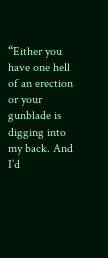“Either you have one hell of an erection or your gunblade is digging into my back. And I’d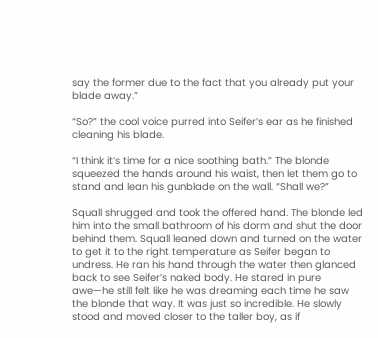say the former due to the fact that you already put your blade away.”

“So?” the cool voice purred into Seifer’s ear as he finished cleaning his blade.

“I think it’s time for a nice soothing bath.” The blonde squeezed the hands around his waist, then let them go to stand and lean his gunblade on the wall. “Shall we?”

Squall shrugged and took the offered hand. The blonde led him into the small bathroom of his dorm and shut the door behind them. Squall leaned down and turned on the water to get it to the right temperature as Seifer began to undress. He ran his hand through the water then glanced back to see Seifer’s naked body. He stared in pure awe—he still felt like he was dreaming each time he saw the blonde that way. It was just so incredible. He slowly stood and moved closer to the taller boy, as if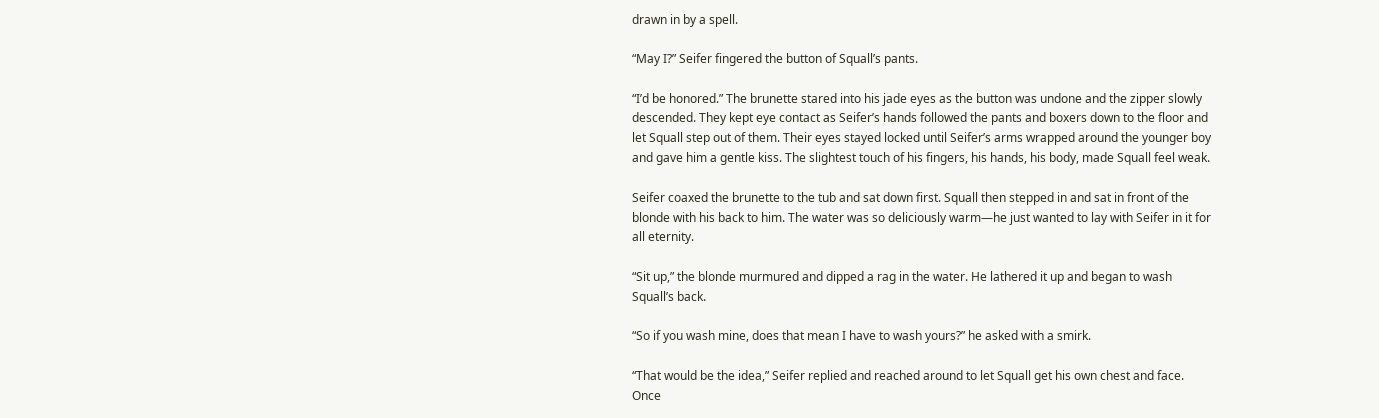drawn in by a spell.

“May I?” Seifer fingered the button of Squall’s pants.

“I’d be honored.” The brunette stared into his jade eyes as the button was undone and the zipper slowly descended. They kept eye contact as Seifer’s hands followed the pants and boxers down to the floor and let Squall step out of them. Their eyes stayed locked until Seifer’s arms wrapped around the younger boy and gave him a gentle kiss. The slightest touch of his fingers, his hands, his body, made Squall feel weak.

Seifer coaxed the brunette to the tub and sat down first. Squall then stepped in and sat in front of the blonde with his back to him. The water was so deliciously warm—he just wanted to lay with Seifer in it for all eternity.

“Sit up,” the blonde murmured and dipped a rag in the water. He lathered it up and began to wash Squall’s back.

“So if you wash mine, does that mean I have to wash yours?” he asked with a smirk.

“That would be the idea,” Seifer replied and reached around to let Squall get his own chest and face. Once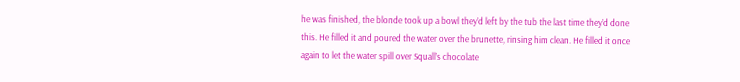he was finished, the blonde took up a bowl they’d left by the tub the last time they’d done this. He filled it and poured the water over the brunette, rinsing him clean. He filled it once again to let the water spill over Squall’s chocolate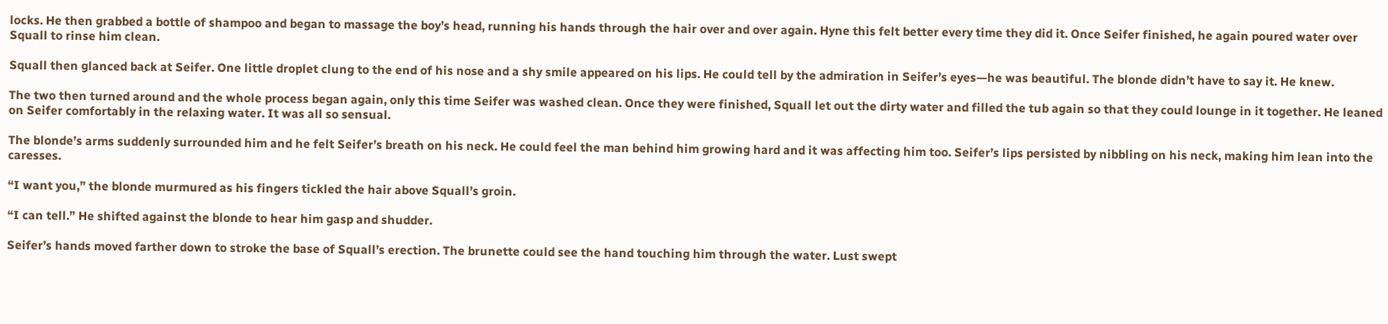locks. He then grabbed a bottle of shampoo and began to massage the boy’s head, running his hands through the hair over and over again. Hyne this felt better every time they did it. Once Seifer finished, he again poured water over Squall to rinse him clean.

Squall then glanced back at Seifer. One little droplet clung to the end of his nose and a shy smile appeared on his lips. He could tell by the admiration in Seifer’s eyes—he was beautiful. The blonde didn’t have to say it. He knew.

The two then turned around and the whole process began again, only this time Seifer was washed clean. Once they were finished, Squall let out the dirty water and filled the tub again so that they could lounge in it together. He leaned on Seifer comfortably in the relaxing water. It was all so sensual.

The blonde’s arms suddenly surrounded him and he felt Seifer’s breath on his neck. He could feel the man behind him growing hard and it was affecting him too. Seifer’s lips persisted by nibbling on his neck, making him lean into the caresses.

“I want you,” the blonde murmured as his fingers tickled the hair above Squall’s groin.

“I can tell.” He shifted against the blonde to hear him gasp and shudder.

Seifer’s hands moved farther down to stroke the base of Squall’s erection. The brunette could see the hand touching him through the water. Lust swept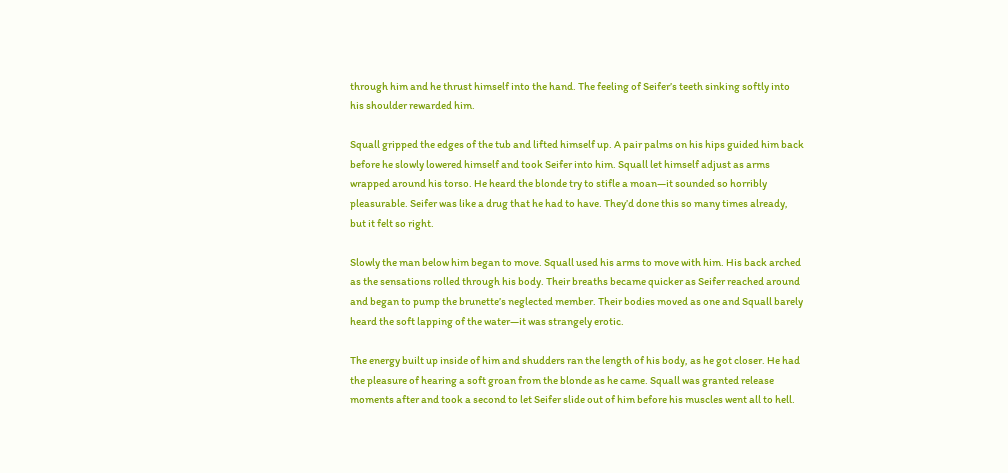through him and he thrust himself into the hand. The feeling of Seifer’s teeth sinking softly into his shoulder rewarded him.

Squall gripped the edges of the tub and lifted himself up. A pair palms on his hips guided him back before he slowly lowered himself and took Seifer into him. Squall let himself adjust as arms wrapped around his torso. He heard the blonde try to stifle a moan—it sounded so horribly pleasurable. Seifer was like a drug that he had to have. They’d done this so many times already, but it felt so right.

Slowly the man below him began to move. Squall used his arms to move with him. His back arched as the sensations rolled through his body. Their breaths became quicker as Seifer reached around and began to pump the brunette’s neglected member. Their bodies moved as one and Squall barely heard the soft lapping of the water—it was strangely erotic.

The energy built up inside of him and shudders ran the length of his body, as he got closer. He had the pleasure of hearing a soft groan from the blonde as he came. Squall was granted release moments after and took a second to let Seifer slide out of him before his muscles went all to hell.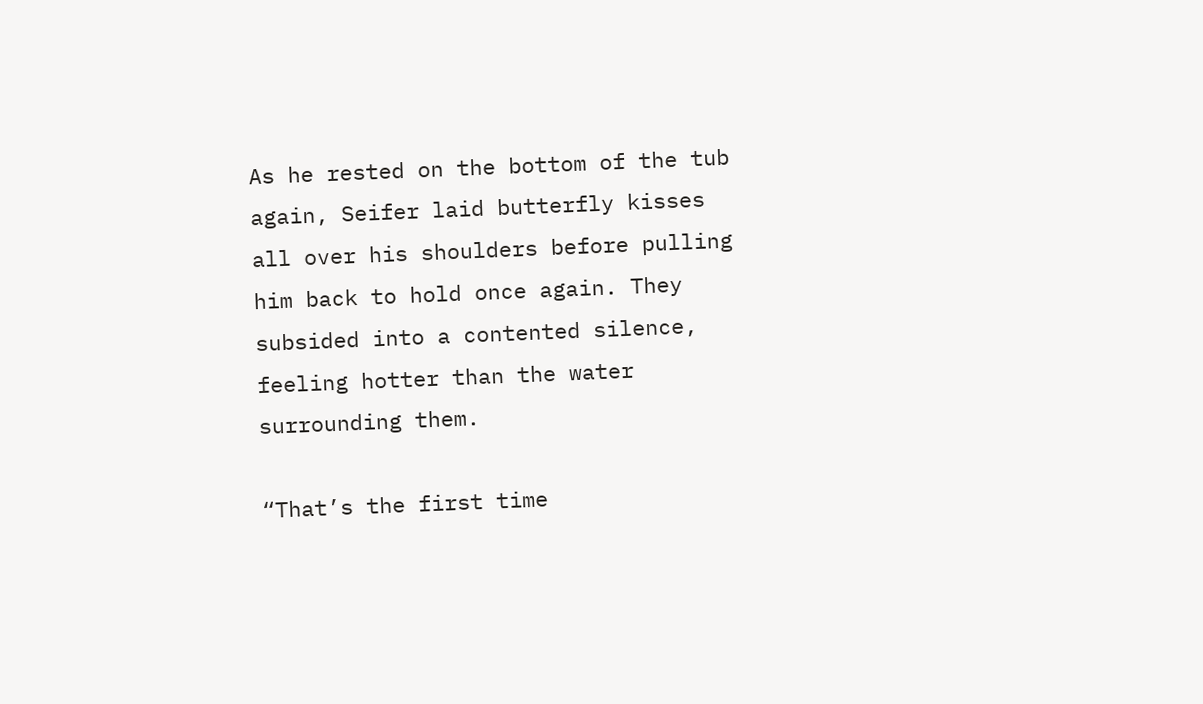As he rested on the bottom of the tub again, Seifer laid butterfly kisses all over his shoulders before pulling him back to hold once again. They subsided into a contented silence, feeling hotter than the water surrounding them.

“That’s the first time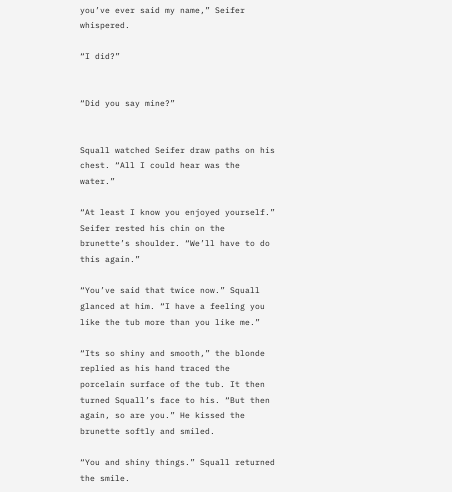you’ve ever said my name,” Seifer whispered.

“I did?”


“Did you say mine?”


Squall watched Seifer draw paths on his chest. “All I could hear was the water.”

“At least I know you enjoyed yourself.” Seifer rested his chin on the brunette’s shoulder. “We’ll have to do this again.”

“You’ve said that twice now.” Squall glanced at him. “I have a feeling you like the tub more than you like me.”

“Its so shiny and smooth,” the blonde replied as his hand traced the porcelain surface of the tub. It then turned Squall’s face to his. “But then again, so are you.” He kissed the brunette softly and smiled.

“You and shiny things.” Squall returned the smile.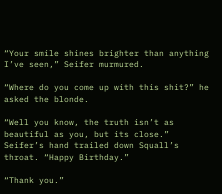“Your smile shines brighter than anything I’ve seen,” Seifer murmured.

“Where do you come up with this shit?” he asked the blonde.

“Well you know, the truth isn’t as beautiful as you, but its close.” Seifer’s hand trailed down Squall’s throat. “Happy Birthday.”

“Thank you.”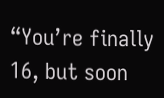“You’re finally 16, but soon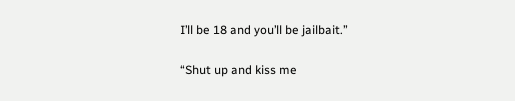I’ll be 18 and you’ll be jailbait.”

“Shut up and kiss me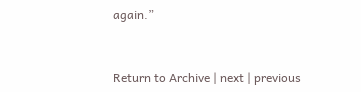again.”


Return to Archive | next | previous